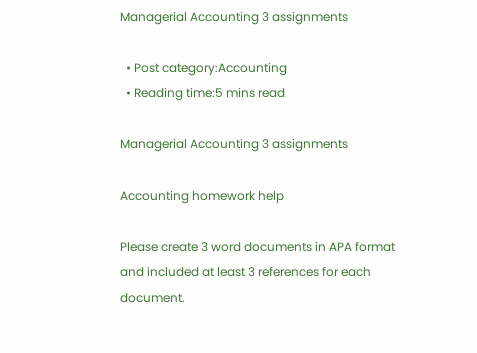Managerial Accounting 3 assignments

  • Post category:Accounting
  • Reading time:5 mins read

Managerial Accounting 3 assignments

Accounting homework help

Please create 3 word documents in APA format and included at least 3 references for each document.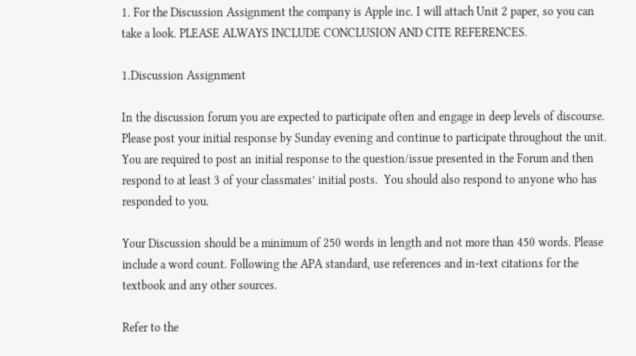1. For the Discussion Assignment the company is Apple inc. I will attach Unit 2 paper, so you can take a look. PLEASE ALWAYS INCLUDE CONCLUSION AND CITE REFERENCES.

1.Discussion Assignment

In the discussion forum you are expected to participate often and engage in deep levels of discourse.  Please post your initial response by Sunday evening and continue to participate throughout the unit. You are required to post an initial response to the question/issue presented in the Forum and then respond to at least 3 of your classmates’ initial posts.  You should also respond to anyone who has responded to you.

Your Discussion should be a minimum of 250 words in length and not more than 450 words. Please include a word count. Following the APA standard, use references and in-text citations for the textbook and any other sources.

Refer to the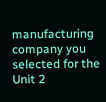manufacturing company you selected for the Unit 2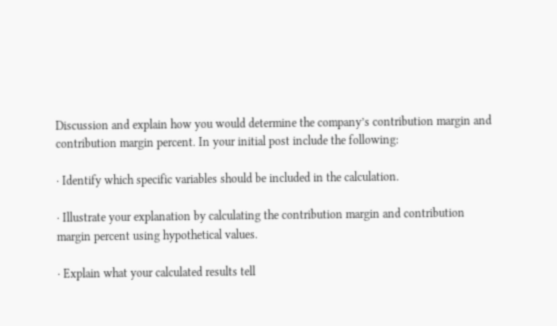Discussion and explain how you would determine the company’s contribution margin and contribution margin percent. In your initial post include the following:

· Identify which specific variables should be included in the calculation.

· Illustrate your explanation by calculating the contribution margin and contribution margin percent using hypothetical values.

· Explain what your calculated results tell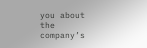you about the company’s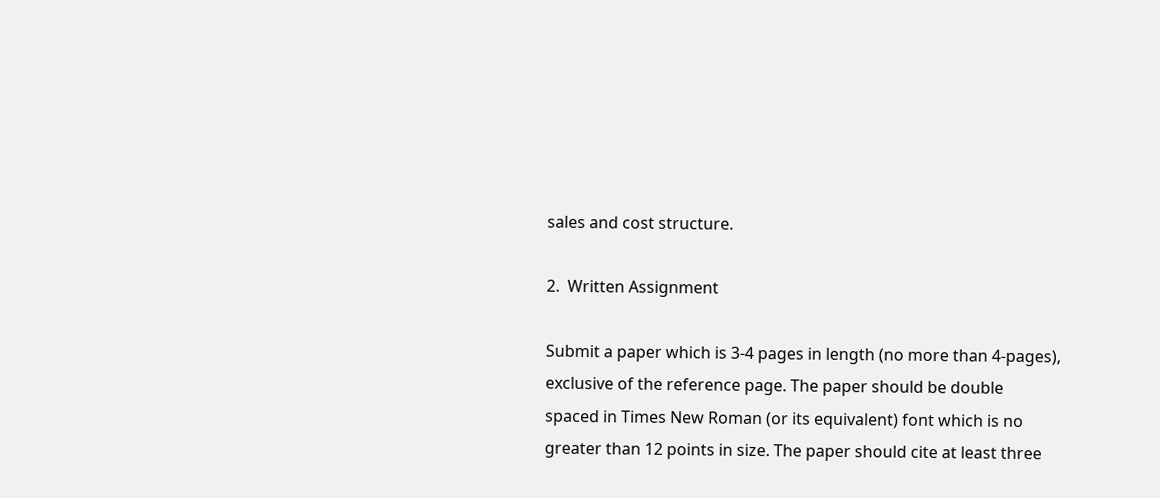sales and cost structure.

2.  Written Assignment

Submit a paper which is 3-4 pages in length (no more than 4-pages), exclusive of the reference page. The paper should be double spaced in Times New Roman (or its equivalent) font which is no greater than 12 points in size. The paper should cite at least three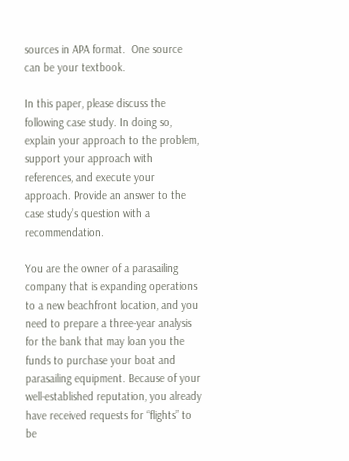sources in APA format.  One source can be your textbook.

In this paper, please discuss the following case study. In doing so, explain your approach to the problem, support your approach with references, and execute your approach. Provide an answer to the case study’s question with a recommendation.

You are the owner of a parasailing company that is expanding operations to a new beachfront location, and you need to prepare a three-year analysis for the bank that may loan you the funds to purchase your boat and parasailing equipment. Because of your well-established reputation, you already have received requests for “flights” to be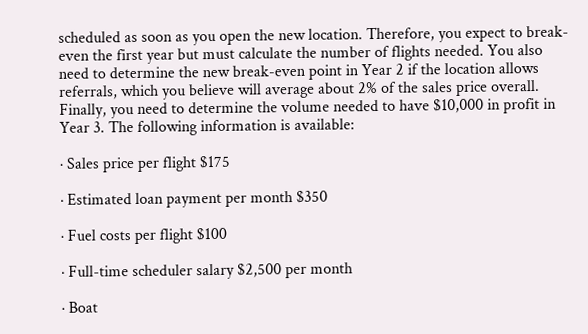scheduled as soon as you open the new location. Therefore, you expect to break-even the first year but must calculate the number of flights needed. You also need to determine the new break-even point in Year 2 if the location allows referrals, which you believe will average about 2% of the sales price overall. Finally, you need to determine the volume needed to have $10,000 in profit in Year 3. The following information is available:

· Sales price per flight $175

· Estimated loan payment per month $350

· Fuel costs per flight $100

· Full-time scheduler salary $2,500 per month

· Boat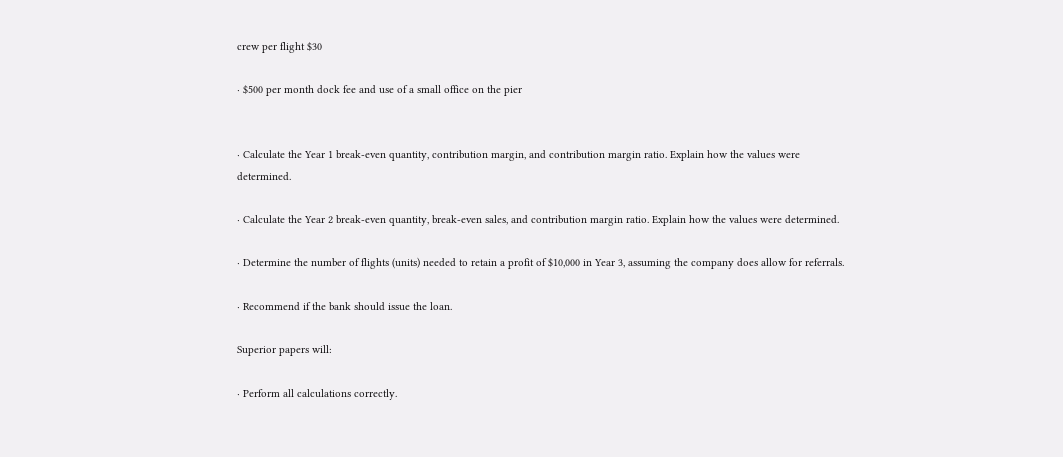crew per flight $30

· $500 per month dock fee and use of a small office on the pier


· Calculate the Year 1 break-even quantity, contribution margin, and contribution margin ratio. Explain how the values were determined.

· Calculate the Year 2 break-even quantity, break-even sales, and contribution margin ratio. Explain how the values were determined.

· Determine the number of flights (units) needed to retain a profit of $10,000 in Year 3, assuming the company does allow for referrals.

· Recommend if the bank should issue the loan.

Superior papers will:

· Perform all calculations correctly.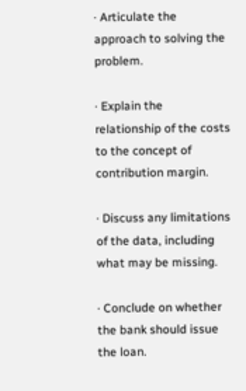· Articulate the approach to solving the problem.

· Explain the relationship of the costs to the concept of contribution margin.

· Discuss any limitations of the data, including what may be missing.

· Conclude on whether the bank should issue the loan.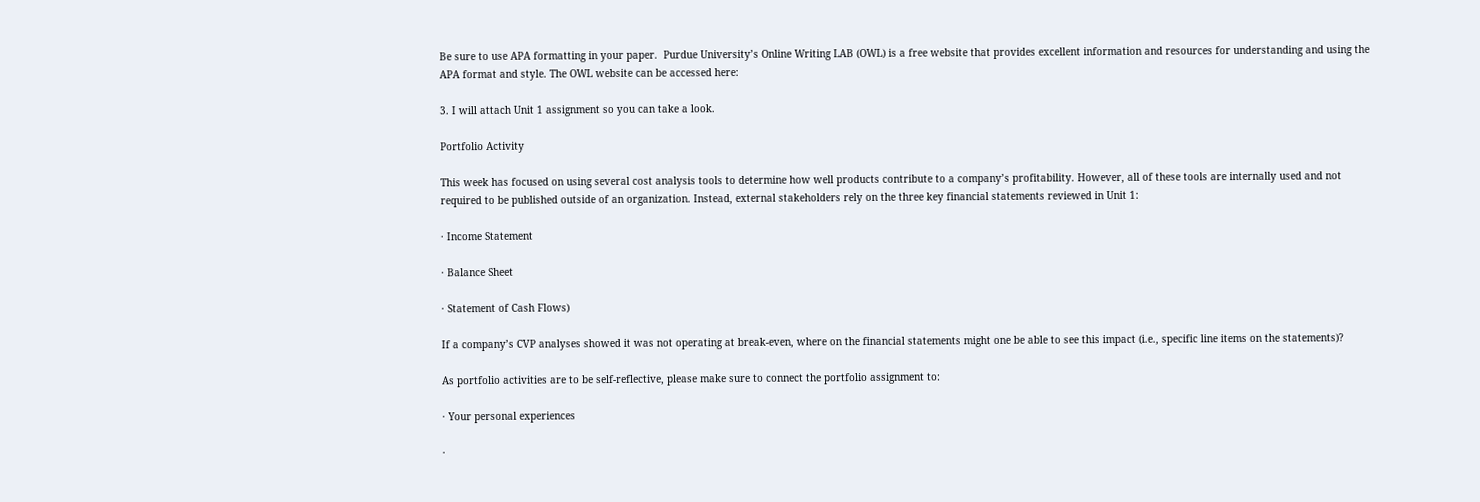Be sure to use APA formatting in your paper.  Purdue University’s Online Writing LAB (OWL) is a free website that provides excellent information and resources for understanding and using the APA format and style. The OWL website can be accessed here:

3. I will attach Unit 1 assignment so you can take a look.

Portfolio Activity

This week has focused on using several cost analysis tools to determine how well products contribute to a company’s profitability. However, all of these tools are internally used and not required to be published outside of an organization. Instead, external stakeholders rely on the three key financial statements reviewed in Unit 1:

· Income Statement

· Balance Sheet

· Statement of Cash Flows)

If a company’s CVP analyses showed it was not operating at break-even, where on the financial statements might one be able to see this impact (i.e., specific line items on the statements)?

As portfolio activities are to be self-reflective, please make sure to connect the portfolio assignment to:

· Your personal experiences

·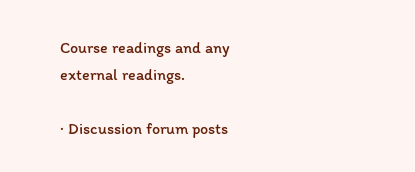Course readings and any external readings.

· Discussion forum posts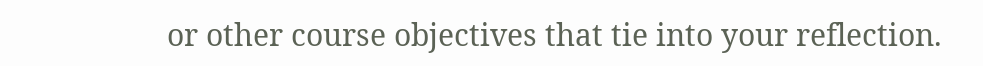or other course objectives that tie into your reflection.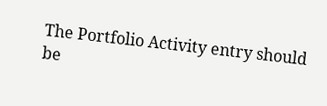The Portfolio Activity entry should be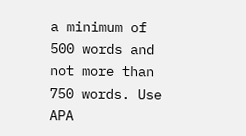a minimum of 500 words and not more than 750 words. Use APA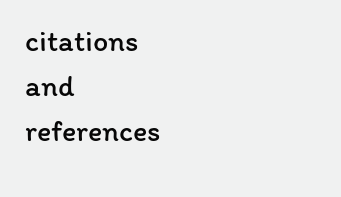citations and references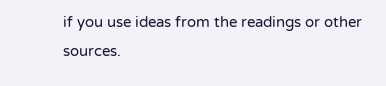if you use ideas from the readings or other sources.